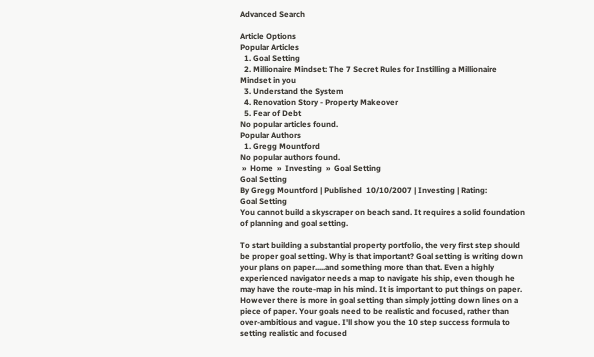Advanced Search

Article Options
Popular Articles
  1. Goal Setting
  2. Millionaire Mindset: The 7 Secret Rules for Instilling a Millionaire Mindset in you
  3. Understand the System
  4. Renovation Story - Property Makeover
  5. Fear of Debt
No popular articles found.
Popular Authors
  1. Gregg Mountford
No popular authors found.
 »  Home  »  Investing  »  Goal Setting
Goal Setting
By Gregg Mountford | Published  10/10/2007 | Investing | Rating:
Goal Setting
You cannot build a skyscraper on beach sand. It requires a solid foundation of planning and goal setting.

To start building a substantial property portfolio, the very first step should be proper goal setting. Why is that important? Goal setting is writing down your plans on paper.....and something more than that. Even a highly experienced navigator needs a map to navigate his ship, even though he may have the route-map in his mind. It is important to put things on paper. However there is more in goal setting than simply jotting down lines on a piece of paper. Your goals need to be realistic and focused, rather than over-ambitious and vague. I'll show you the 10 step success formula to setting realistic and focused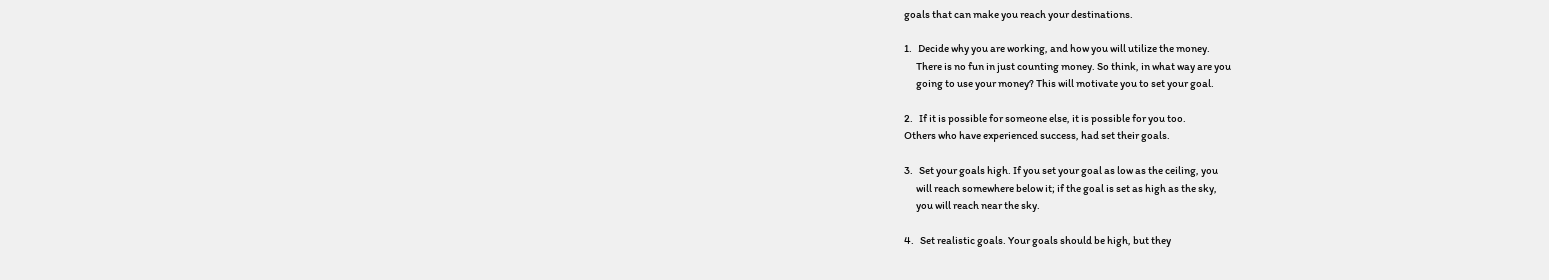goals that can make you reach your destinations.

1.   Decide why you are working, and how you will utilize the money.
      There is no fun in just counting money. So think, in what way are you
      going to use your money? This will motivate you to set your goal.

2.   If it is possible for someone else, it is possible for you too.
Others who have experienced success, had set their goals.

3.   Set your goals high. If you set your goal as low as the ceiling, you
      will reach somewhere below it; if the goal is set as high as the sky,
      you will reach near the sky.

4.   Set realistic goals. Your goals should be high, but they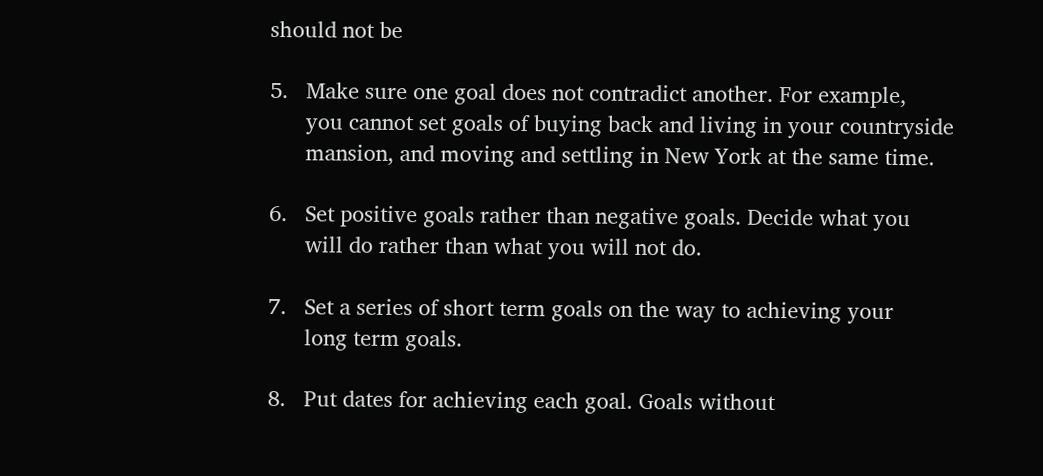should not be

5.   Make sure one goal does not contradict another. For example,
      you cannot set goals of buying back and living in your countryside
      mansion, and moving and settling in New York at the same time.

6.   Set positive goals rather than negative goals. Decide what you
      will do rather than what you will not do.

7.   Set a series of short term goals on the way to achieving your
      long term goals.

8.   Put dates for achieving each goal. Goals without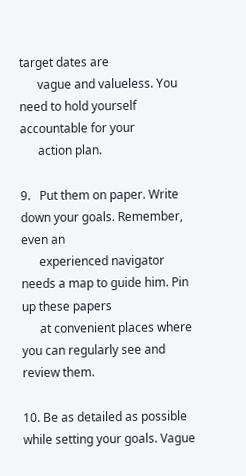target dates are
      vague and valueless. You need to hold yourself accountable for your
      action plan.

9.   Put them on paper. Write down your goals. Remember, even an
      experienced navigator needs a map to guide him. Pin up these papers
      at convenient places where you can regularly see and review them.

10. Be as detailed as possible while setting your goals. Vague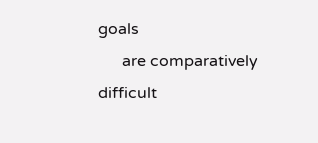goals
      are comparatively difficult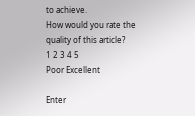to achieve.
How would you rate the quality of this article?
1 2 3 4 5
Poor Excellent

Enter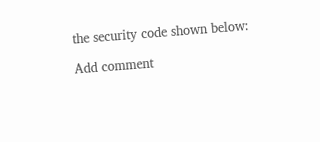the security code shown below:

Add comment